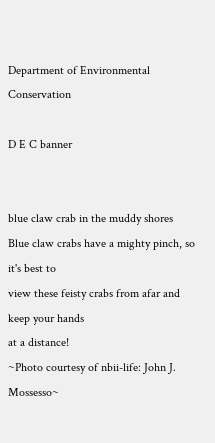Department of Environmental Conservation

D E C banner


blue claw crab in the muddy shores
Blue claw crabs have a mighty pinch, so it's best to
view these feisty crabs from afar and keep your hands
at a distance!
~Photo courtesy of nbii-life: John J. Mossesso~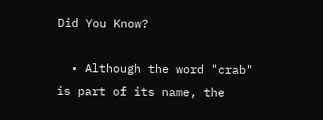Did You Know?

  • Although the word "crab" is part of its name, the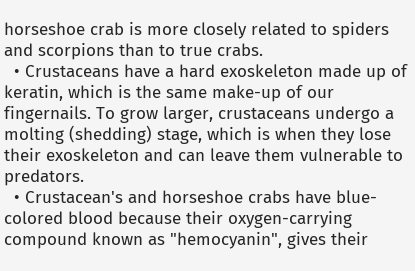horseshoe crab is more closely related to spiders and scorpions than to true crabs.
  • Crustaceans have a hard exoskeleton made up of keratin, which is the same make-up of our fingernails. To grow larger, crustaceans undergo a molting (shedding) stage, which is when they lose their exoskeleton and can leave them vulnerable to predators.
  • Crustacean's and horseshoe crabs have blue-colored blood because their oxygen-carrying compound known as "hemocyanin", gives their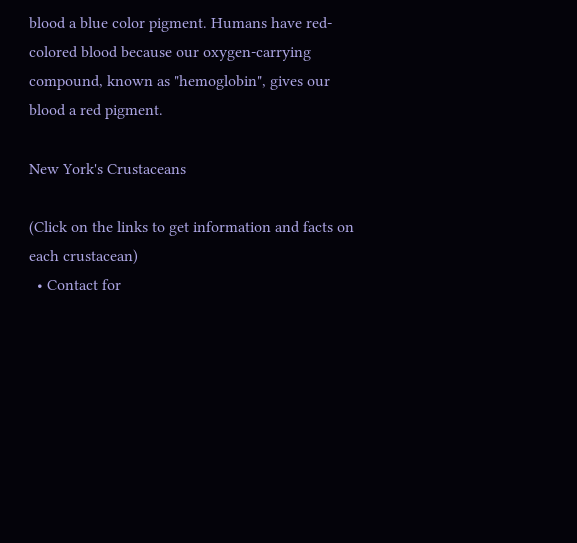blood a blue color pigment. Humans have red-colored blood because our oxygen-carrying compound, known as "hemoglobin", gives our blood a red pigment.

New York's Crustaceans

(Click on the links to get information and facts on each crustacean)
  • Contact for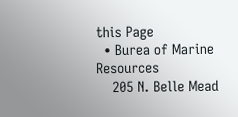this Page
  • Burea of Marine Resources
    205 N. Belle Mead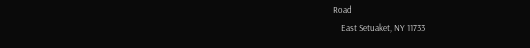Road
    East Setuaket, NY 11733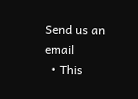Send us an email
  • This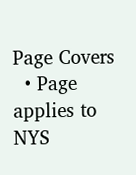Page Covers
  • Page applies to NYS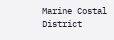Marine Costal District